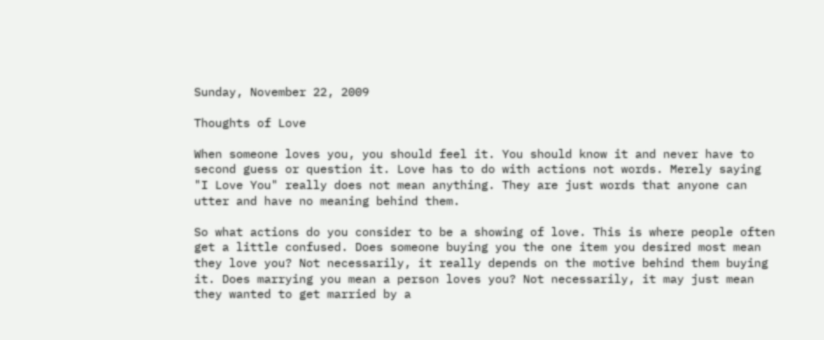Sunday, November 22, 2009

Thoughts of Love

When someone loves you, you should feel it. You should know it and never have to second guess or question it. Love has to do with actions not words. Merely saying "I Love You" really does not mean anything. They are just words that anyone can utter and have no meaning behind them.

So what actions do you consider to be a showing of love. This is where people often get a little confused. Does someone buying you the one item you desired most mean they love you? Not necessarily, it really depends on the motive behind them buying it. Does marrying you mean a person loves you? Not necessarily, it may just mean they wanted to get married by a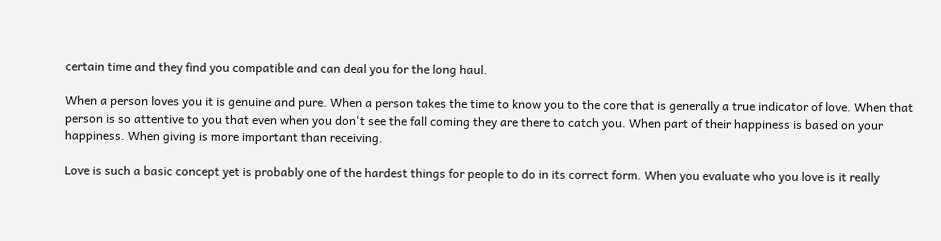certain time and they find you compatible and can deal you for the long haul.

When a person loves you it is genuine and pure. When a person takes the time to know you to the core that is generally a true indicator of love. When that person is so attentive to you that even when you don't see the fall coming they are there to catch you. When part of their happiness is based on your happiness. When giving is more important than receiving.

Love is such a basic concept yet is probably one of the hardest things for people to do in its correct form. When you evaluate who you love is it really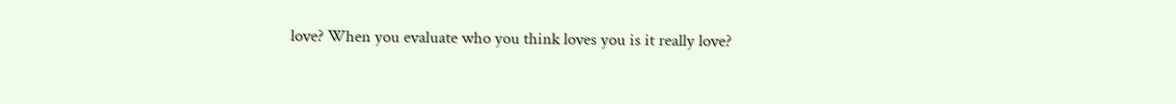love? When you evaluate who you think loves you is it really love?